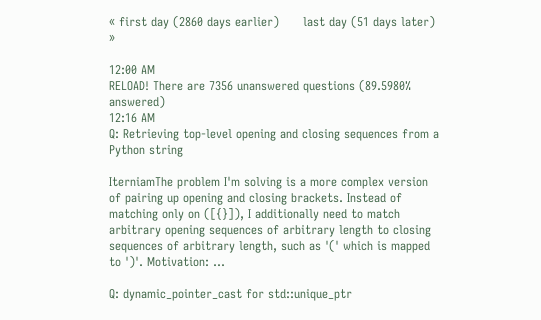« first day (2860 days earlier)      last day (51 days later) »

12:00 AM
RELOAD! There are 7356 unanswered questions (89.5980% answered)
12:16 AM
Q: Retrieving top-level opening and closing sequences from a Python string

IterniamThe problem I'm solving is a more complex version of pairing up opening and closing brackets. Instead of matching only on ([{}]), I additionally need to match arbitrary opening sequences of arbitrary length to closing sequences of arbitrary length, such as '(' which is mapped to ')'. Motivation: ...

Q: dynamic_pointer_cast for std::unique_ptr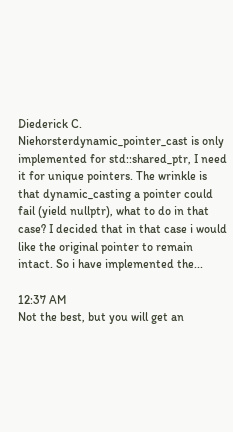Diederick C. Niehorsterdynamic_pointer_cast is only implemented for std::shared_ptr, I need it for unique pointers. The wrinkle is that dynamic_casting a pointer could fail (yield nullptr), what to do in that case? I decided that in that case i would like the original pointer to remain intact. So i have implemented the...

12:37 AM
Not the best, but you will get an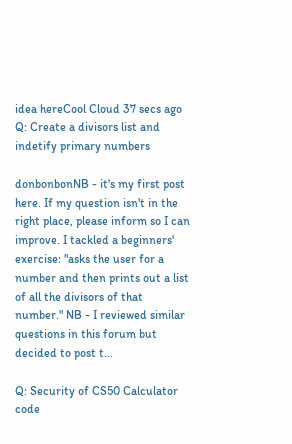idea hereCool Cloud 37 secs ago
Q: Create a divisors list and indetify primary numbers

donbonbonNB - it's my first post here. If my question isn't in the right place, please inform so I can improve. I tackled a beginners' exercise: "asks the user for a number and then prints out a list of all the divisors of that number." NB - I reviewed similar questions in this forum but decided to post t...

Q: Security of CS50 Calculator code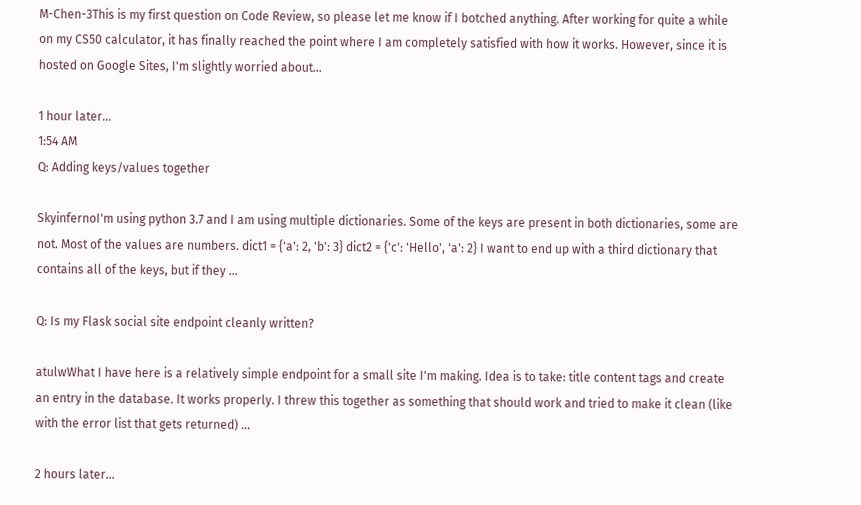M-Chen-3This is my first question on Code Review, so please let me know if I botched anything. After working for quite a while on my CS50 calculator, it has finally reached the point where I am completely satisfied with how it works. However, since it is hosted on Google Sites, I'm slightly worried about...

1 hour later…
1:54 AM
Q: Adding keys/values together

SkyinfernoI'm using python 3.7 and I am using multiple dictionaries. Some of the keys are present in both dictionaries, some are not. Most of the values are numbers. dict1 = {'a': 2, 'b': 3} dict2 = {'c': 'Hello', 'a': 2} I want to end up with a third dictionary that contains all of the keys, but if they ...

Q: Is my Flask social site endpoint cleanly written?

atulwWhat I have here is a relatively simple endpoint for a small site I'm making. Idea is to take: title content tags and create an entry in the database. It works properly. I threw this together as something that should work and tried to make it clean (like with the error list that gets returned) ...

2 hours later…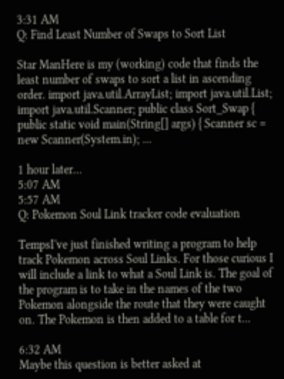3:31 AM
Q: Find Least Number of Swaps to Sort List

Star ManHere is my (working) code that finds the least number of swaps to sort a list in ascending order. import java.util.ArrayList; import java.util.List; import java.util.Scanner; public class Sort_Swap { public static void main(String[] args) { Scanner sc = new Scanner(System.in); ...

1 hour later…
5:07 AM
5:57 AM
Q: Pokemon Soul Link tracker code evaluation

TempsI've just finished writing a program to help track Pokemon across Soul Links. For those curious I will include a link to what a Soul Link is. The goal of the program is to take in the names of the two Pokemon alongside the route that they were caught on. The Pokemon is then added to a table for t...

6:32 AM
Maybe this question is better asked at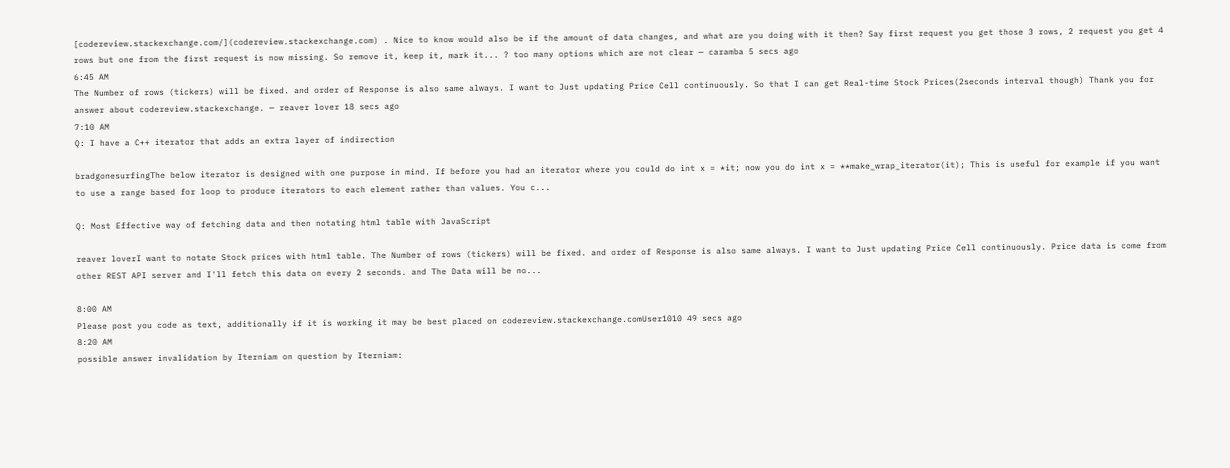[codereview.stackexchange.com/](codereview.stackexchange.com) . Nice to know would also be if the amount of data changes, and what are you doing with it then? Say first request you get those 3 rows, 2 request you get 4 rows but one from the first request is now missing. So remove it, keep it, mark it... ? too many options which are not clear — caramba 5 secs ago
6:45 AM
The Number of rows (tickers) will be fixed. and order of Response is also same always. I want to Just updating Price Cell continuously. So that I can get Real-time Stock Prices(2seconds interval though) Thank you for answer about codereview.stackexchange. — reaver lover 18 secs ago
7:10 AM
Q: I have a C++ iterator that adds an extra layer of indirection

bradgonesurfingThe below iterator is designed with one purpose in mind. If before you had an iterator where you could do int x = *it; now you do int x = **make_wrap_iterator(it); This is useful for example if you want to use a range based for loop to produce iterators to each element rather than values. You c...

Q: Most Effective way of fetching data and then notating html table with JavaScript

reaver loverI want to notate Stock prices with html table. The Number of rows (tickers) will be fixed. and order of Response is also same always. I want to Just updating Price Cell continuously. Price data is come from other REST API server and I'll fetch this data on every 2 seconds. and The Data will be no...

8:00 AM
Please post you code as text, additionally if it is working it may be best placed on codereview.stackexchange.comUser1010 49 secs ago
8:20 AM
possible answer invalidation by Iterniam on question by Iterniam: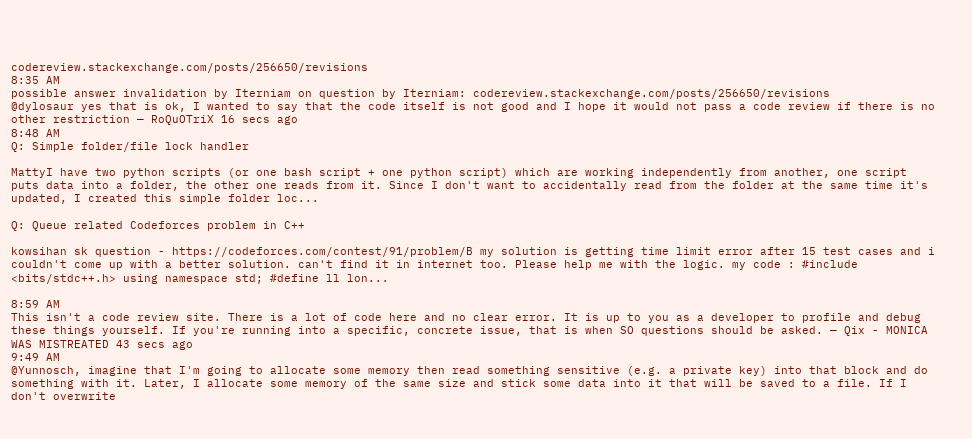codereview.stackexchange.com/posts/256650/revisions
8:35 AM
possible answer invalidation by Iterniam on question by Iterniam: codereview.stackexchange.com/posts/256650/revisions
@dylosaur yes that is ok, I wanted to say that the code itself is not good and I hope it would not pass a code review if there is no other restriction — RoQuOTriX 16 secs ago
8:48 AM
Q: Simple folder/file lock handler

MattyI have two python scripts (or one bash script + one python script) which are working independently from another, one script puts data into a folder, the other one reads from it. Since I don't want to accidentally read from the folder at the same time it's updated, I created this simple folder loc...

Q: Queue related Codeforces problem in C++

kowsihan sk question - https://codeforces.com/contest/91/problem/B my solution is getting time limit error after 15 test cases and i couldn't come up with a better solution. can't find it in internet too. Please help me with the logic. my code : #include <bits/stdc++.h> using namespace std; #define ll lon...

8:59 AM
This isn't a code review site. There is a lot of code here and no clear error. It is up to you as a developer to profile and debug these things yourself. If you're running into a specific, concrete issue, that is when SO questions should be asked. — Qix - MONICA WAS MISTREATED 43 secs ago
9:49 AM
@Yunnosch, imagine that I'm going to allocate some memory then read something sensitive (e.g. a private key) into that block and do something with it. Later, I allocate some memory of the same size and stick some data into it that will be saved to a file. If I don't overwrite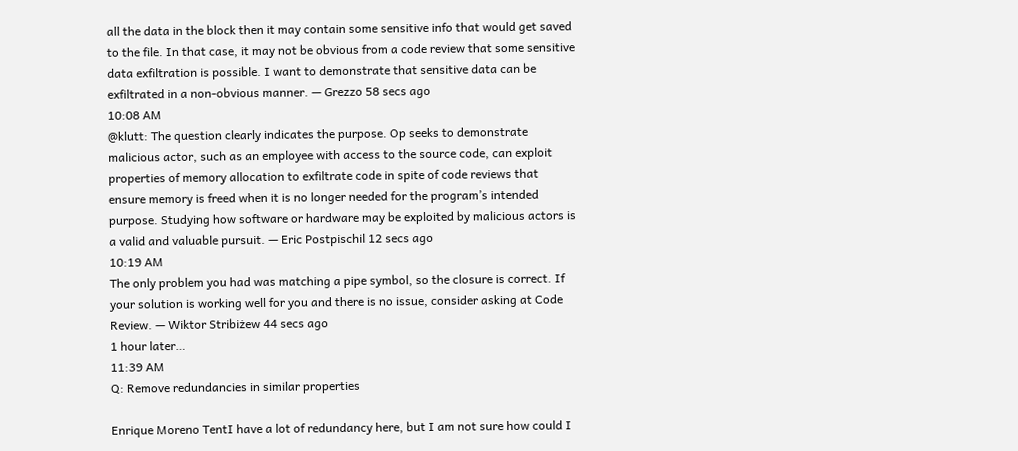all the data in the block then it may contain some sensitive info that would get saved to the file. In that case, it may not be obvious from a code review that some sensitive data exfiltration is possible. I want to demonstrate that sensitive data can be exfiltrated in a non-obvious manner. — Grezzo 58 secs ago
10:08 AM
@klutt: The question clearly indicates the purpose. Op seeks to demonstrate malicious actor, such as an employee with access to the source code, can exploit properties of memory allocation to exfiltrate code in spite of code reviews that ensure memory is freed when it is no longer needed for the program’s intended purpose. Studying how software or hardware may be exploited by malicious actors is a valid and valuable pursuit. — Eric Postpischil 12 secs ago
10:19 AM
The only problem you had was matching a pipe symbol, so the closure is correct. If your solution is working well for you and there is no issue, consider asking at Code Review. — Wiktor Stribiżew 44 secs ago
1 hour later…
11:39 AM
Q: Remove redundancies in similar properties

Enrique Moreno TentI have a lot of redundancy here, but I am not sure how could I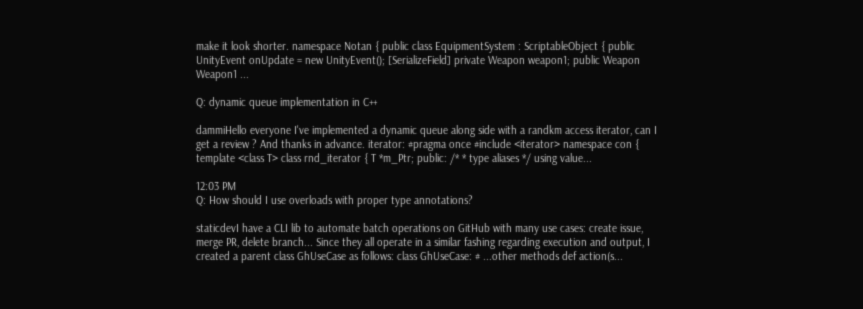make it look shorter. namespace Notan { public class EquipmentSystem : ScriptableObject { public UnityEvent onUpdate = new UnityEvent(); [SerializeField] private Weapon weapon1; public Weapon Weapon1 ...

Q: dynamic queue implementation in C++

dammiHello everyone I've implemented a dynamic queue along side with a randkm access iterator, can I get a review ? And thanks in advance. iterator: #pragma once #include <iterator> namespace con { template <class T> class rnd_iterator { T *m_Ptr; public: /* * type aliases */ using value...

12:03 PM
Q: How should I use overloads with proper type annotations?

staticdevI have a CLI lib to automate batch operations on GitHub with many use cases: create issue, merge PR, delete branch... Since they all operate in a similar fashing regarding execution and output, I created a parent class GhUseCase as follows: class GhUseCase: # ...other methods def action(s...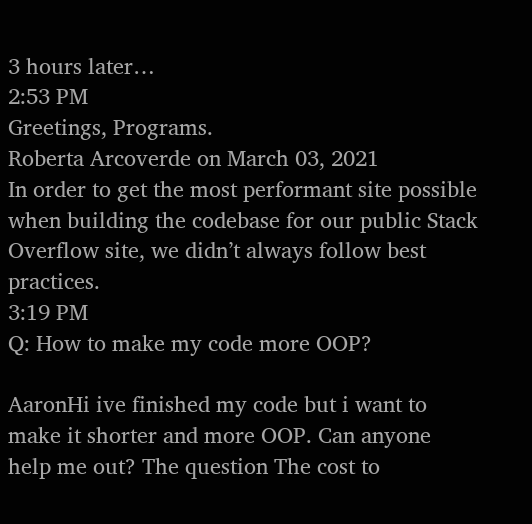3 hours later…
2:53 PM
Greetings, Programs.
Roberta Arcoverde on March 03, 2021
In order to get the most performant site possible when building the codebase for our public Stack Overflow site, we didn’t always follow best practices.
3:19 PM
Q: How to make my code more OOP?

AaronHi ive finished my code but i want to make it shorter and more OOP. Can anyone help me out? The question The cost to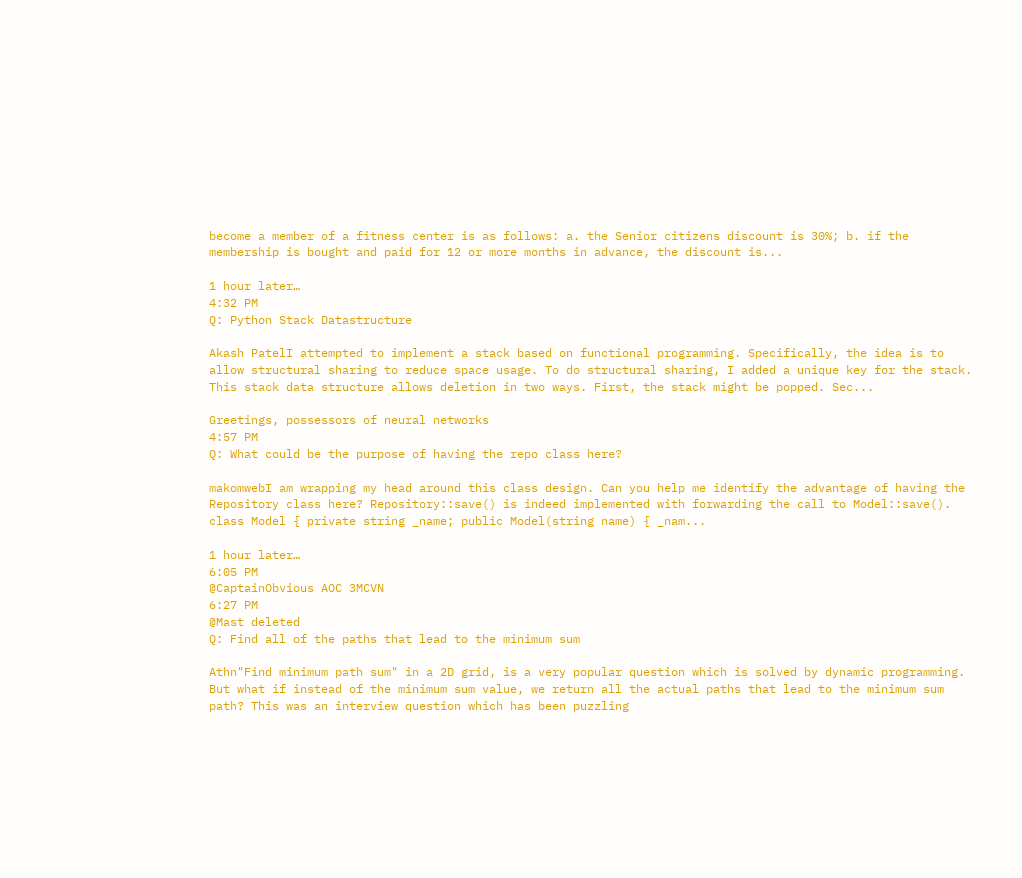become a member of a fitness center is as follows: a. the Senior citizens discount is 30%; b. if the membership is bought and paid for 12 or more months in advance, the discount is...

1 hour later…
4:32 PM
Q: Python Stack Datastructure

Akash PatelI attempted to implement a stack based on functional programming. Specifically, the idea is to allow structural sharing to reduce space usage. To do structural sharing, I added a unique key for the stack. This stack data structure allows deletion in two ways. First, the stack might be popped. Sec...

Greetings, possessors of neural networks
4:57 PM
Q: What could be the purpose of having the repo class here?

makomwebI am wrapping my head around this class design. Can you help me identify the advantage of having the Repository class here? Repository::save() is indeed implemented with forwarding the call to Model::save(). class Model { private string _name; public Model(string name) { _nam...

1 hour later…
6:05 PM
@CaptainObvious AOC 3MCVN
6:27 PM
@Mast deleted
Q: Find all of the paths that lead to the minimum sum

Athn"Find minimum path sum" in a 2D grid, is a very popular question which is solved by dynamic programming. But what if instead of the minimum sum value, we return all the actual paths that lead to the minimum sum path? This was an interview question which has been puzzling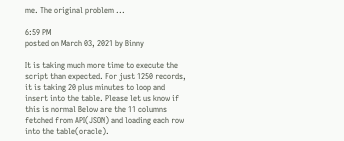me. The original problem ...

6:59 PM
posted on March 03, 2021 by Binny

It is taking much more time to execute the script than expected. For just 1250 records, it is taking 20 plus minutes to loop and insert into the table. Please let us know if this is normal Below are the 11 columns fetched from API(JSON) and loading each row into the table(oracle).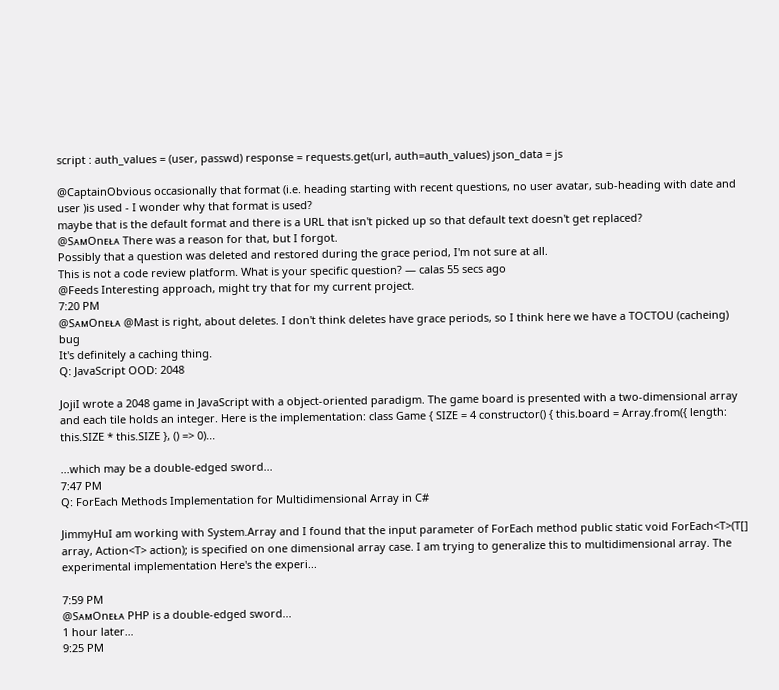script : auth_values = (user, passwd) response = requests.get(url, auth=auth_values) json_data = js

@CaptainObvious occasionally that format (i.e. heading starting with recent questions, no user avatar, sub-heading with date and user )is used - I wonder why that format is used?
maybe that is the default format and there is a URL that isn't picked up so that default text doesn't get replaced?
@SᴀᴍOnᴇᴌᴀ There was a reason for that, but I forgot.
Possibly that a question was deleted and restored during the grace period, I'm not sure at all.
This is not a code review platform. What is your specific question? — calas 55 secs ago
@Feeds Interesting approach, might try that for my current project.
7:20 PM
@SᴀᴍOnᴇᴌᴀ @Mast is right, about deletes. I don't think deletes have grace periods, so I think here we have a TOCTOU (cacheing) bug
It's definitely a caching thing.
Q: JavaScript OOD: 2048

JojiI wrote a 2048 game in JavaScript with a object-oriented paradigm. The game board is presented with a two-dimensional array and each tile holds an integer. Here is the implementation: class Game { SIZE = 4 constructor() { this.board = Array.from({ length: this.SIZE * this.SIZE }, () => 0)...

...which may be a double-edged sword...
7:47 PM
Q: ForEach Methods Implementation for Multidimensional Array in C#

JimmyHuI am working with System.Array and I found that the input parameter of ForEach method public static void ForEach<T>(T[] array, Action<T> action); is specified on one dimensional array case. I am trying to generalize this to multidimensional array. The experimental implementation Here's the experi...

7:59 PM
@SᴀᴍOnᴇᴌᴀ PHP is a double-edged sword...
1 hour later…
9:25 PM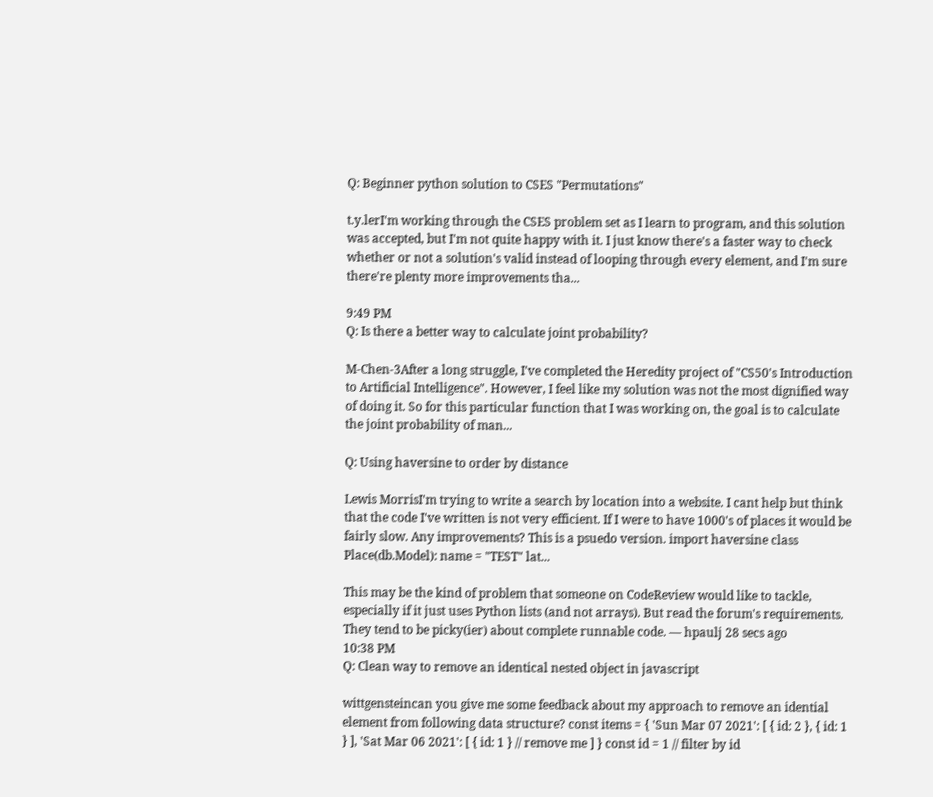Q: Beginner python solution to CSES "Permutations"

t.y.lerI'm working through the CSES problem set as I learn to program, and this solution was accepted, but I'm not quite happy with it. I just know there's a faster way to check whether or not a solution's valid instead of looping through every element, and I'm sure there're plenty more improvements tha...

9:49 PM
Q: Is there a better way to calculate joint probability?

M-Chen-3After a long struggle, I've completed the Heredity project of "CS50's Introduction to Artificial Intelligence". However, I feel like my solution was not the most dignified way of doing it. So for this particular function that I was working on, the goal is to calculate the joint probability of man...

Q: Using haversine to order by distance

Lewis MorrisI'm trying to write a search by location into a website. I cant help but think that the code I've written is not very efficient. If I were to have 1000's of places it would be fairly slow. Any improvements? This is a psuedo version. import haversine class Place(db.Model): name = "TEST" lat...

This may be the kind of problem that someone on CodeReview would like to tackle, especially if it just uses Python lists (and not arrays). But read the forum's requirements. They tend to be picky(ier) about complete runnable code. — hpaulj 28 secs ago
10:38 PM
Q: Clean way to remove an identical nested object in javascript

wittgensteincan you give me some feedback about my approach to remove an idential element from following data structure? const items = { 'Sun Mar 07 2021': [ { id: 2 }, { id: 1 } ], 'Sat Mar 06 2021': [ { id: 1 } // remove me ] } const id = 1 // filter by id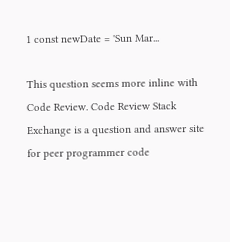1 const newDate = 'Sun Mar...

This question seems more inline with Code Review. Code Review Stack Exchange is a question and answer site for peer programmer code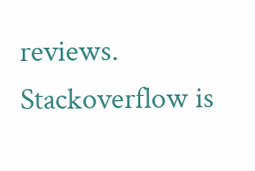reviews. Stackoverflow is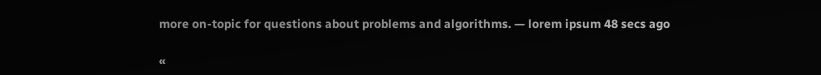more on-topic for questions about problems and algorithms. — lorem ipsum 48 secs ago

«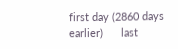first day (2860 days earlier)      last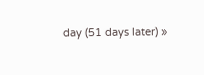day (51 days later) »